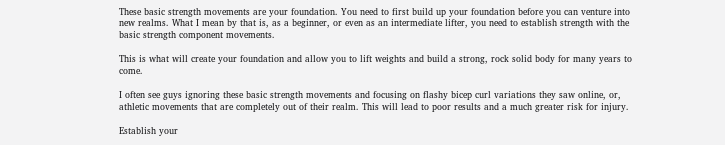These basic strength movements are your foundation. You need to first build up your foundation before you can venture into new realms. What I mean by that is, as a beginner, or even as an intermediate lifter, you need to establish strength with the basic strength component movements.

This is what will create your foundation and allow you to lift weights and build a strong, rock solid body for many years to come.

I often see guys ignoring these basic strength movements and focusing on flashy bicep curl variations they saw online, or, athletic movements that are completely out of their realm. This will lead to poor results and a much greater risk for injury.

Establish your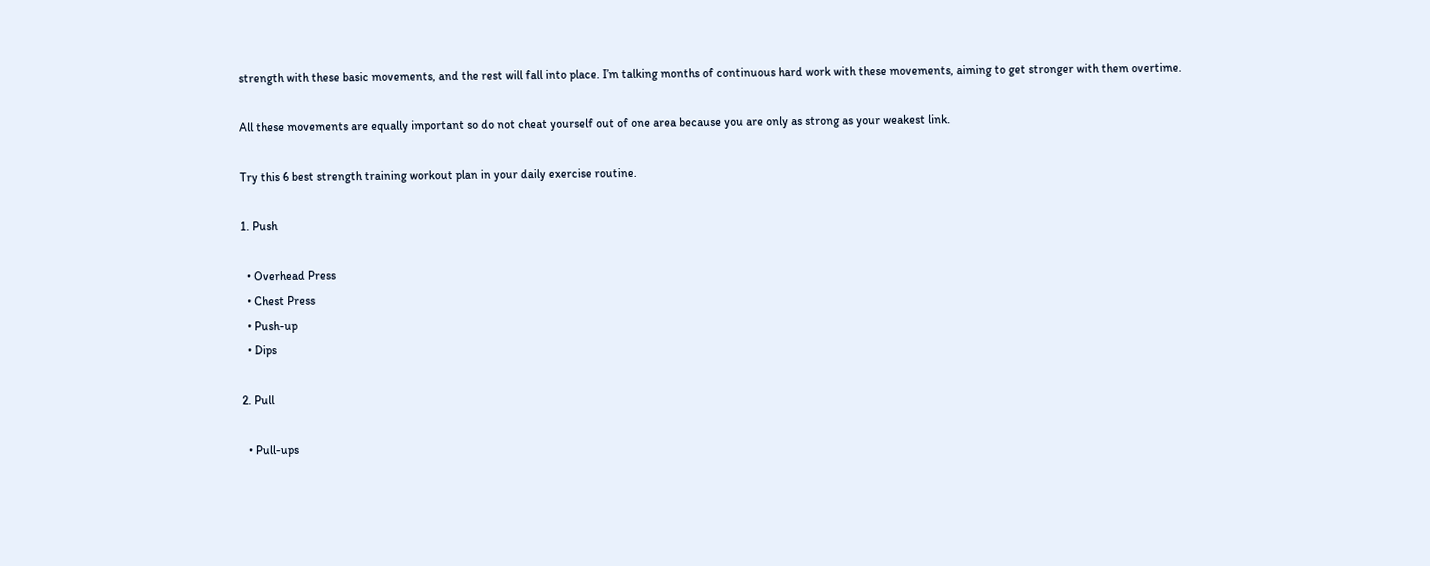strength with these basic movements, and the rest will fall into place. I’m talking months of continuous hard work with these movements, aiming to get stronger with them overtime.

All these movements are equally important so do not cheat yourself out of one area because you are only as strong as your weakest link.

Try this 6 best strength training workout plan in your daily exercise routine.

1. Push

  • Overhead Press
  • Chest Press
  • Push-up
  • Dips

2. Pull

  • Pull-ups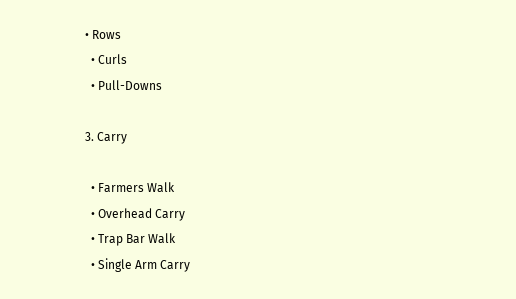• Rows
  • Curls
  • Pull-Downs

3. Carry

  • Farmers Walk
  • Overhead Carry
  • Trap Bar Walk
  • Single Arm Carry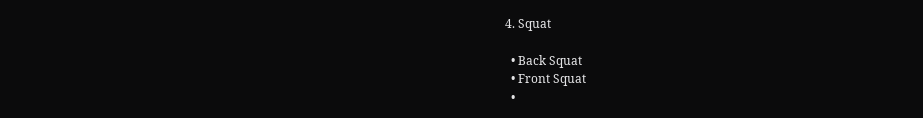4. Squat

  • Back Squat
  • Front Squat
  •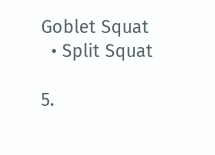Goblet Squat
  • Split Squat

5.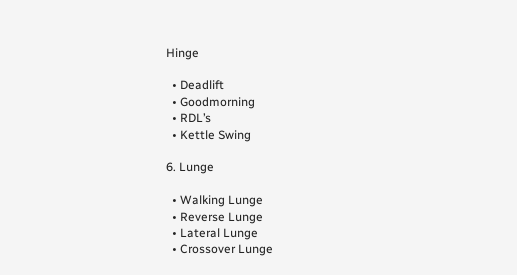Hinge

  • Deadlift
  • Goodmorning
  • RDL’s
  • Kettle Swing

6. Lunge

  • Walking Lunge
  • Reverse Lunge
  • Lateral Lunge
  • Crossover Lunge